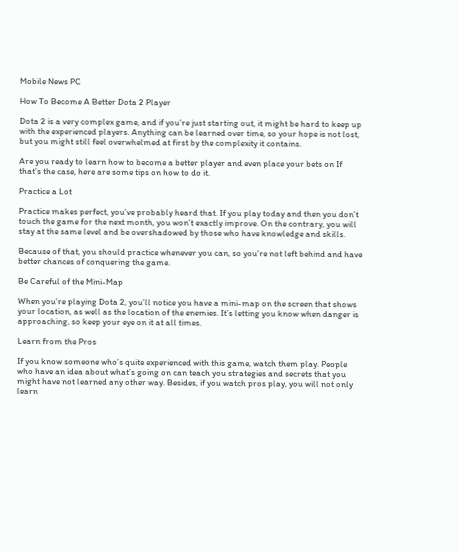Mobile News PC

How To Become A Better Dota 2 Player

Dota 2 is a very complex game, and if you’re just starting out, it might be hard to keep up with the experienced players. Anything can be learned over time, so your hope is not lost, but you might still feel overwhelmed at first by the complexity it contains.

Are you ready to learn how to become a better player and even place your bets on If that’s the case, here are some tips on how to do it.

Practice a Lot

Practice makes perfect, you’ve probably heard that. If you play today and then you don’t touch the game for the next month, you won’t exactly improve. On the contrary, you will stay at the same level and be overshadowed by those who have knowledge and skills.

Because of that, you should practice whenever you can, so you’re not left behind and have better chances of conquering the game.

Be Careful of the Mini-Map

When you’re playing Dota 2, you’ll notice you have a mini-map on the screen that shows your location, as well as the location of the enemies. It’s letting you know when danger is approaching, so keep your eye on it at all times.

Learn from the Pros

If you know someone who’s quite experienced with this game, watch them play. People who have an idea about what’s going on can teach you strategies and secrets that you might have not learned any other way. Besides, if you watch pros play, you will not only learn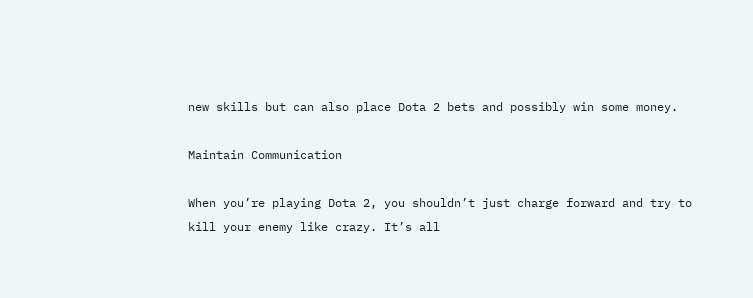new skills but can also place Dota 2 bets and possibly win some money.

Maintain Communication

When you’re playing Dota 2, you shouldn’t just charge forward and try to kill your enemy like crazy. It’s all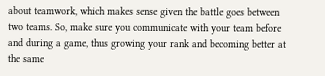about teamwork, which makes sense given the battle goes between two teams. So, make sure you communicate with your team before and during a game, thus growing your rank and becoming better at the same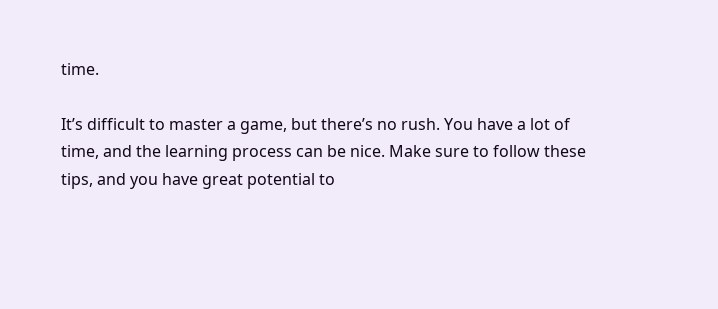time.

It’s difficult to master a game, but there’s no rush. You have a lot of time, and the learning process can be nice. Make sure to follow these tips, and you have great potential to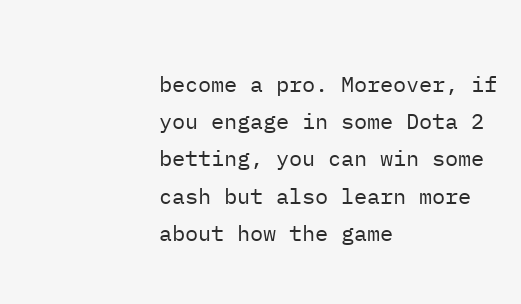become a pro. Moreover, if you engage in some Dota 2 betting, you can win some cash but also learn more about how the game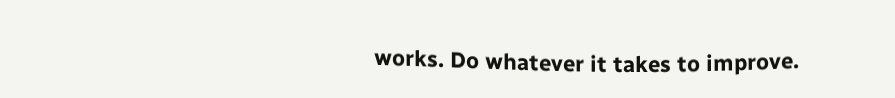works. Do whatever it takes to improve.